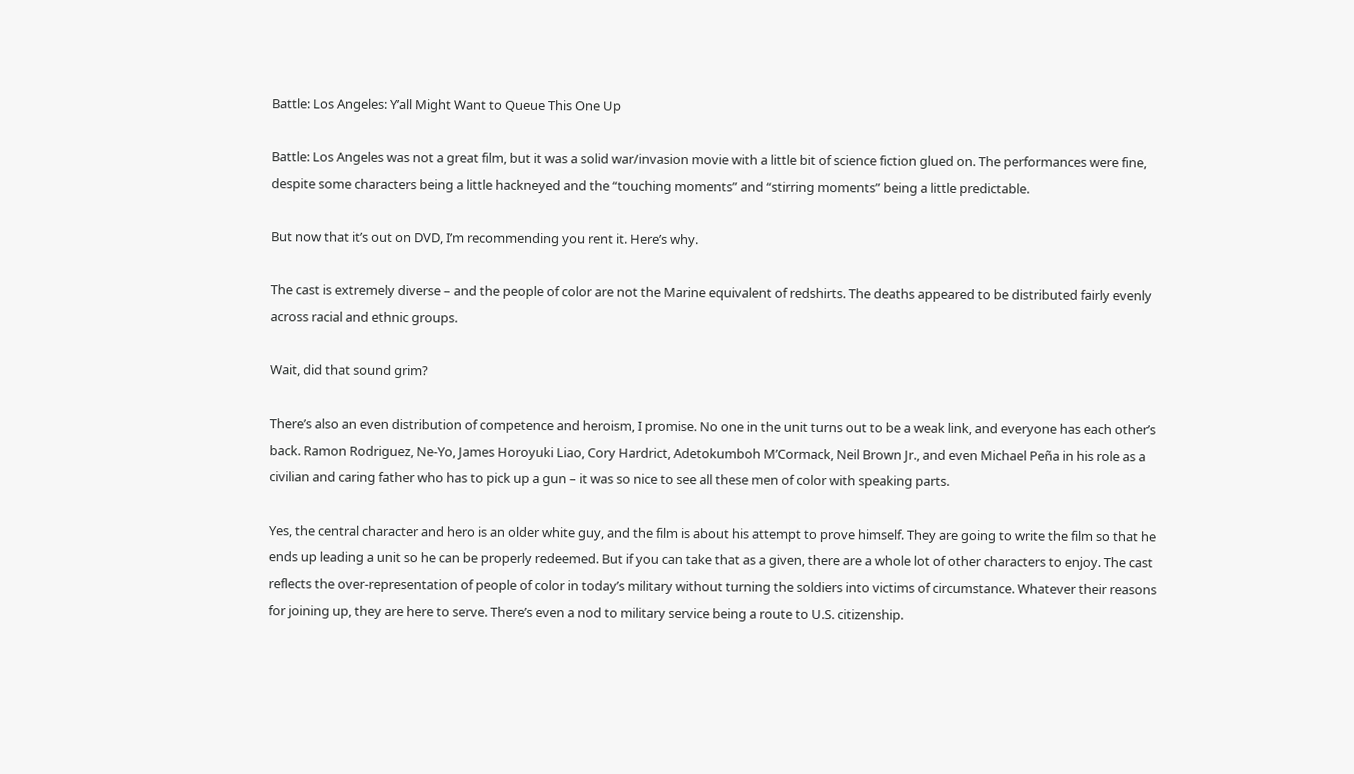Battle: Los Angeles: Y’all Might Want to Queue This One Up

Battle: Los Angeles was not a great film, but it was a solid war/invasion movie with a little bit of science fiction glued on. The performances were fine, despite some characters being a little hackneyed and the “touching moments” and “stirring moments” being a little predictable.

But now that it’s out on DVD, I’m recommending you rent it. Here’s why.

The cast is extremely diverse – and the people of color are not the Marine equivalent of redshirts. The deaths appeared to be distributed fairly evenly across racial and ethnic groups.

Wait, did that sound grim?

There’s also an even distribution of competence and heroism, I promise. No one in the unit turns out to be a weak link, and everyone has each other’s back. Ramon Rodriguez, Ne-Yo, James Horoyuki Liao, Cory Hardrict, Adetokumboh M’Cormack, Neil Brown Jr., and even Michael Peña in his role as a civilian and caring father who has to pick up a gun – it was so nice to see all these men of color with speaking parts.

Yes, the central character and hero is an older white guy, and the film is about his attempt to prove himself. They are going to write the film so that he ends up leading a unit so he can be properly redeemed. But if you can take that as a given, there are a whole lot of other characters to enjoy. The cast reflects the over-representation of people of color in today’s military without turning the soldiers into victims of circumstance. Whatever their reasons for joining up, they are here to serve. There’s even a nod to military service being a route to U.S. citizenship.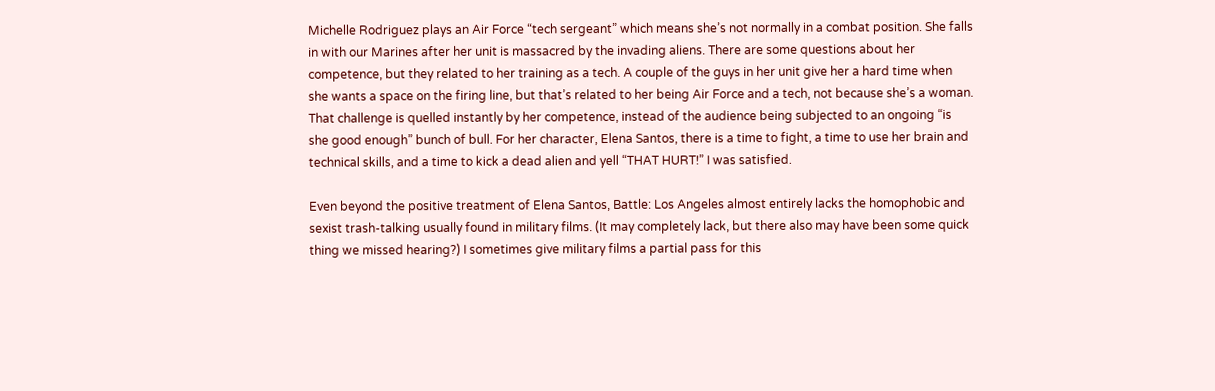Michelle Rodriguez plays an Air Force “tech sergeant” which means she’s not normally in a combat position. She falls in with our Marines after her unit is massacred by the invading aliens. There are some questions about her competence, but they related to her training as a tech. A couple of the guys in her unit give her a hard time when she wants a space on the firing line, but that’s related to her being Air Force and a tech, not because she’s a woman. That challenge is quelled instantly by her competence, instead of the audience being subjected to an ongoing “is she good enough” bunch of bull. For her character, Elena Santos, there is a time to fight, a time to use her brain and technical skills, and a time to kick a dead alien and yell “THAT HURT!” I was satisfied.

Even beyond the positive treatment of Elena Santos, Battle: Los Angeles almost entirely lacks the homophobic and sexist trash-talking usually found in military films. (It may completely lack, but there also may have been some quick thing we missed hearing?) I sometimes give military films a partial pass for this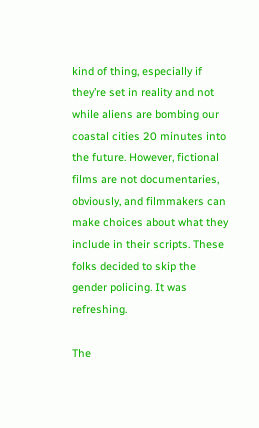kind of thing, especially if they’re set in reality and not while aliens are bombing our coastal cities 20 minutes into the future. However, fictional films are not documentaries, obviously, and filmmakers can make choices about what they include in their scripts. These folks decided to skip the gender policing. It was refreshing.

The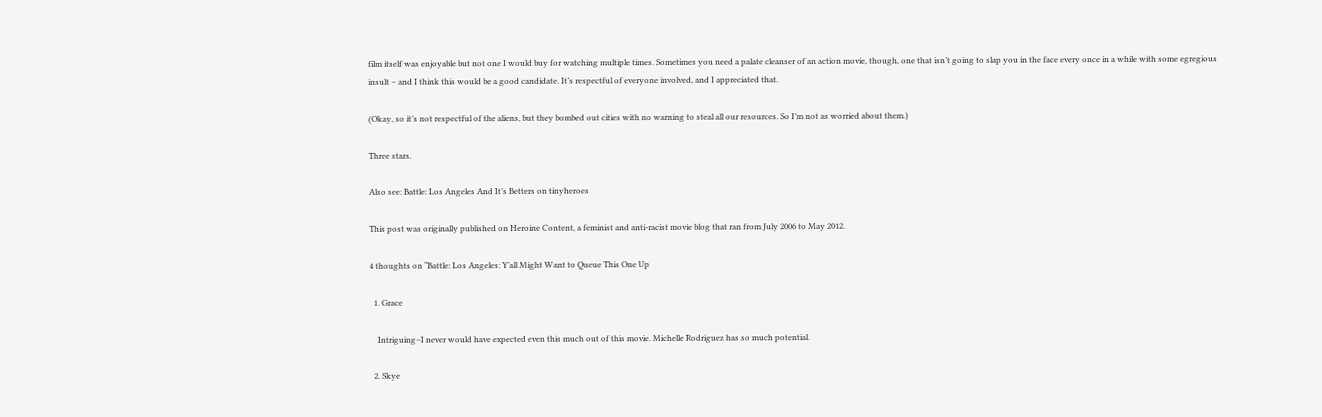film itself was enjoyable but not one I would buy for watching multiple times. Sometimes you need a palate cleanser of an action movie, though, one that isn’t going to slap you in the face every once in a while with some egregious insult – and I think this would be a good candidate. It’s respectful of everyone involved, and I appreciated that.

(Okay, so it’s not respectful of the aliens, but they bombed out cities with no warning to steal all our resources. So I’m not as worried about them.)

Three stars.

Also see: Battle: Los Angeles And It’s Betters on tinyheroes

This post was originally published on Heroine Content, a feminist and anti-racist movie blog that ran from July 2006 to May 2012.

4 thoughts on “Battle: Los Angeles: Y’all Might Want to Queue This One Up

  1. Grace

    Intriguing–I never would have expected even this much out of this movie. Michelle Rodriguez has so much potential.

  2. Skye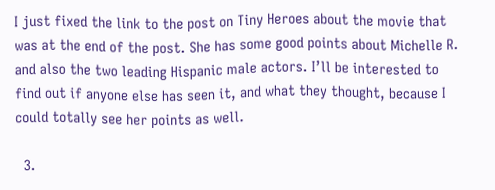I just fixed the link to the post on Tiny Heroes about the movie that was at the end of the post. She has some good points about Michelle R. and also the two leading Hispanic male actors. I’ll be interested to find out if anyone else has seen it, and what they thought, because I could totally see her points as well.

  3.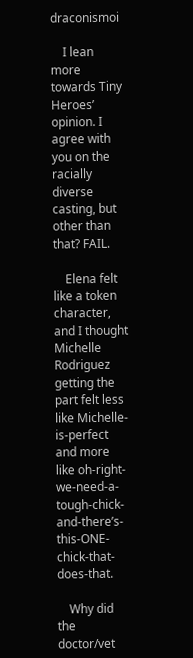draconismoi

    I lean more towards Tiny Heroes’ opinion. I agree with you on the racially diverse casting, but other than that? FAIL.

    Elena felt like a token character, and I thought Michelle Rodriguez getting the part felt less like Michelle-is-perfect and more like oh-right-we-need-a-tough-chick-and-there’s-this-ONE-chick-that-does-that.

    Why did the doctor/vet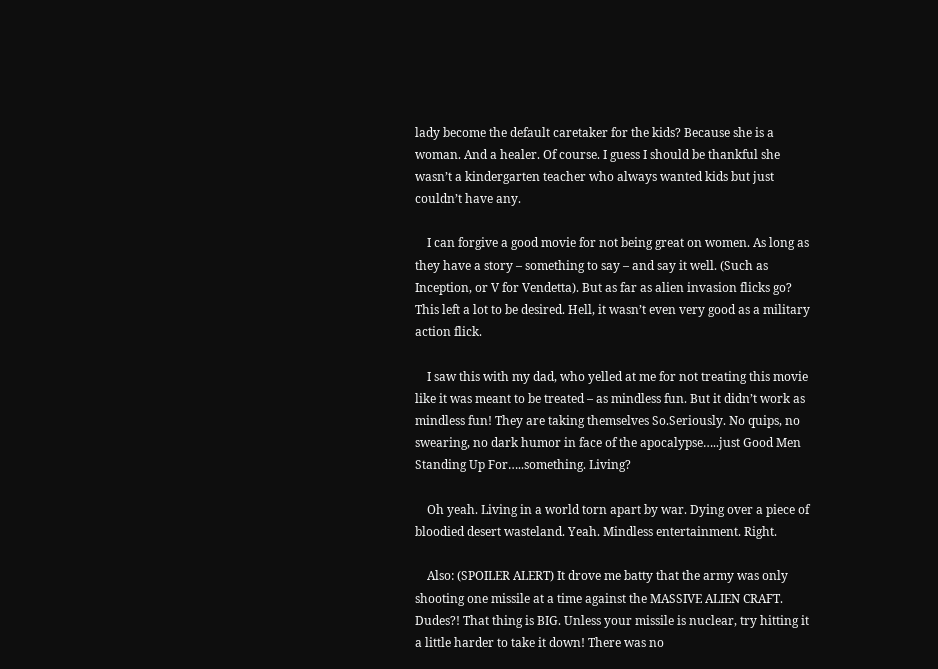lady become the default caretaker for the kids? Because she is a woman. And a healer. Of course. I guess I should be thankful she wasn’t a kindergarten teacher who always wanted kids but just couldn’t have any.

    I can forgive a good movie for not being great on women. As long as they have a story – something to say – and say it well. (Such as Inception, or V for Vendetta). But as far as alien invasion flicks go? This left a lot to be desired. Hell, it wasn’t even very good as a military action flick.

    I saw this with my dad, who yelled at me for not treating this movie like it was meant to be treated – as mindless fun. But it didn’t work as mindless fun! They are taking themselves So.Seriously. No quips, no swearing, no dark humor in face of the apocalypse…..just Good Men Standing Up For…..something. Living?

    Oh yeah. Living in a world torn apart by war. Dying over a piece of bloodied desert wasteland. Yeah. Mindless entertainment. Right.

    Also: (SPOILER ALERT) It drove me batty that the army was only shooting one missile at a time against the MASSIVE ALIEN CRAFT. Dudes?! That thing is BIG. Unless your missile is nuclear, try hitting it a little harder to take it down! There was no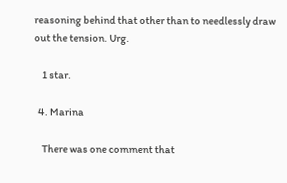reasoning behind that other than to needlessly draw out the tension. Urg.

    1 star.

  4. Marina

    There was one comment that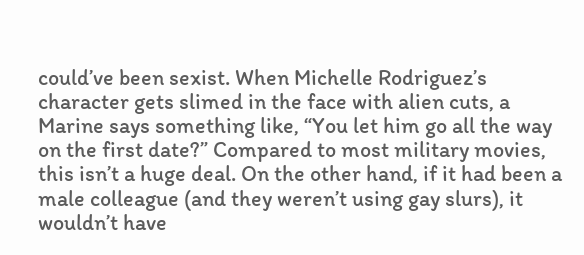could’ve been sexist. When Michelle Rodriguez’s character gets slimed in the face with alien cuts, a Marine says something like, “You let him go all the way on the first date?” Compared to most military movies, this isn’t a huge deal. On the other hand, if it had been a male colleague (and they weren’t using gay slurs), it wouldn’t have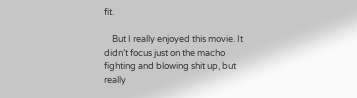fit.

    But I really enjoyed this movie. It didn’t focus just on the macho fighting and blowing shit up, but really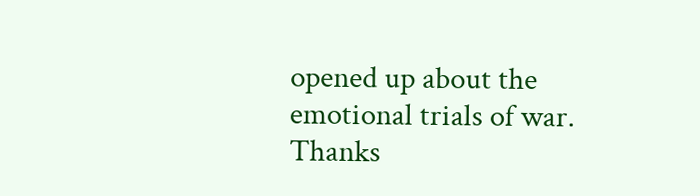opened up about the emotional trials of war. Thanks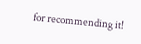for recommending it!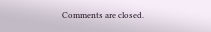Comments are closed.